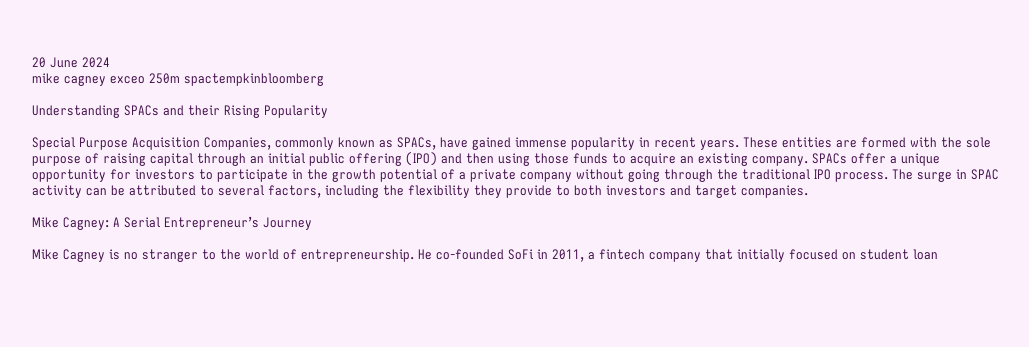20 June 2024
mike cagney exceo 250m spactempkinbloomberg

Understanding SPACs and their Rising Popularity

Special Purpose Acquisition Companies, commonly known as SPACs, have gained immense popularity in recent years. These entities are formed with the sole purpose of raising capital through an initial public offering (IPO) and then using those funds to acquire an existing company. SPACs offer a unique opportunity for investors to participate in the growth potential of a private company without going through the traditional IPO process. The surge in SPAC activity can be attributed to several factors, including the flexibility they provide to both investors and target companies.

Mike Cagney: A Serial Entrepreneur’s Journey

Mike Cagney is no stranger to the world of entrepreneurship. He co-founded SoFi in 2011, a fintech company that initially focused on student loan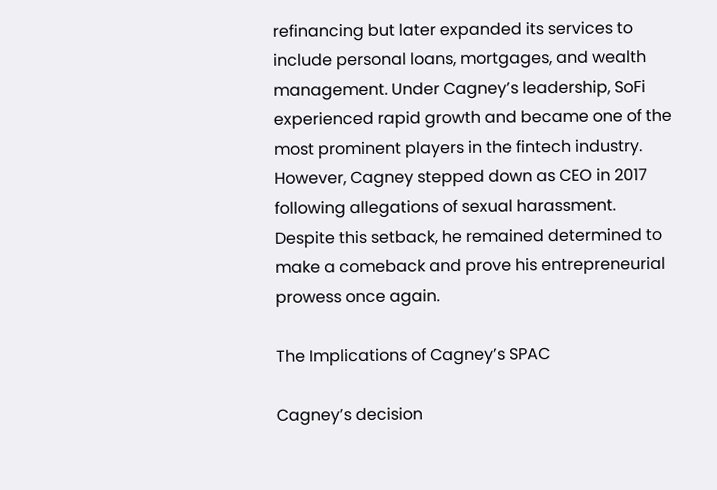refinancing but later expanded its services to include personal loans, mortgages, and wealth management. Under Cagney’s leadership, SoFi experienced rapid growth and became one of the most prominent players in the fintech industry. However, Cagney stepped down as CEO in 2017 following allegations of sexual harassment. Despite this setback, he remained determined to make a comeback and prove his entrepreneurial prowess once again.

The Implications of Cagney’s SPAC

Cagney’s decision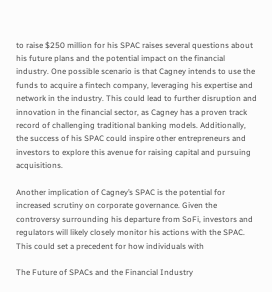to raise $250 million for his SPAC raises several questions about his future plans and the potential impact on the financial industry. One possible scenario is that Cagney intends to use the funds to acquire a fintech company, leveraging his expertise and network in the industry. This could lead to further disruption and innovation in the financial sector, as Cagney has a proven track record of challenging traditional banking models. Additionally, the success of his SPAC could inspire other entrepreneurs and investors to explore this avenue for raising capital and pursuing acquisitions.

Another implication of Cagney’s SPAC is the potential for increased scrutiny on corporate governance. Given the controversy surrounding his departure from SoFi, investors and regulators will likely closely monitor his actions with the SPAC. This could set a precedent for how individuals with

The Future of SPACs and the Financial Industry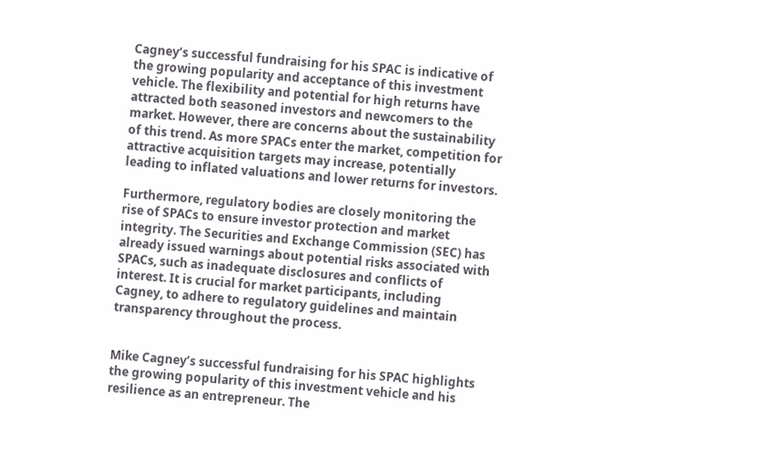Cagney’s successful fundraising for his SPAC is indicative of the growing popularity and acceptance of this investment vehicle. The flexibility and potential for high returns have attracted both seasoned investors and newcomers to the market. However, there are concerns about the sustainability of this trend. As more SPACs enter the market, competition for attractive acquisition targets may increase, potentially leading to inflated valuations and lower returns for investors.

Furthermore, regulatory bodies are closely monitoring the rise of SPACs to ensure investor protection and market integrity. The Securities and Exchange Commission (SEC) has already issued warnings about potential risks associated with SPACs, such as inadequate disclosures and conflicts of interest. It is crucial for market participants, including Cagney, to adhere to regulatory guidelines and maintain transparency throughout the process.


Mike Cagney’s successful fundraising for his SPAC highlights the growing popularity of this investment vehicle and his resilience as an entrepreneur. The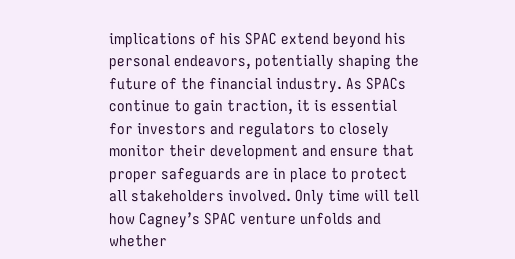implications of his SPAC extend beyond his personal endeavors, potentially shaping the future of the financial industry. As SPACs continue to gain traction, it is essential for investors and regulators to closely monitor their development and ensure that proper safeguards are in place to protect all stakeholders involved. Only time will tell how Cagney’s SPAC venture unfolds and whether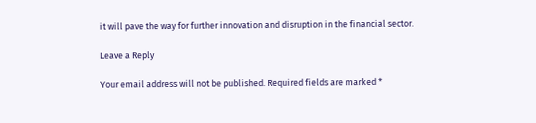it will pave the way for further innovation and disruption in the financial sector.

Leave a Reply

Your email address will not be published. Required fields are marked *